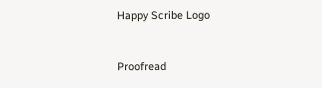Happy Scribe Logo


Proofread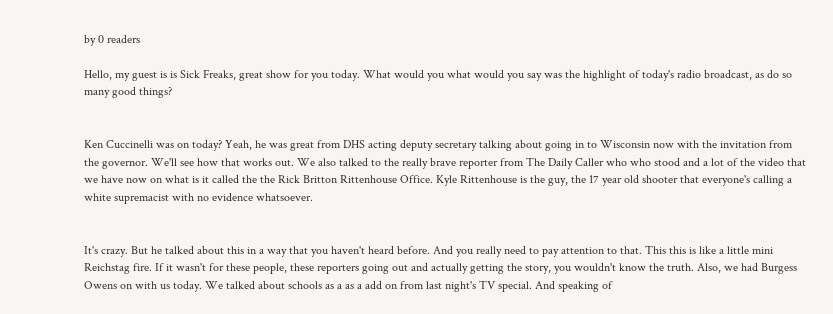by 0 readers

Hello, my guest is is Sick Freaks, great show for you today. What would you what would you say was the highlight of today's radio broadcast, as do so many good things?


Ken Cuccinelli was on today? Yeah, he was great from DHS acting deputy secretary talking about going in to Wisconsin now with the invitation from the governor. We'll see how that works out. We also talked to the really brave reporter from The Daily Caller who who stood and a lot of the video that we have now on what is it called the the Rick Britton Rittenhouse Office. Kyle Rittenhouse is the guy, the 17 year old shooter that everyone's calling a white supremacist with no evidence whatsoever.


It's crazy. But he talked about this in a way that you haven't heard before. And you really need to pay attention to that. This this is like a little mini Reichstag fire. If it wasn't for these people, these reporters going out and actually getting the story, you wouldn't know the truth. Also, we had Burgess Owens on with us today. We talked about schools as a as a add on from last night's TV special. And speaking of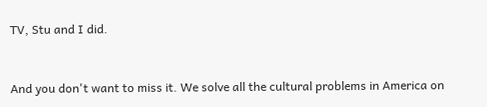TV, Stu and I did.


And you don't want to miss it. We solve all the cultural problems in America on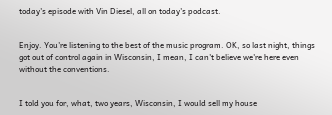today's episode with Vin Diesel, all on today's podcast.


Enjoy. You're listening to the best of the music program. OK, so last night, things got out of control again in Wisconsin, I mean, I can't believe we're here even without the conventions.


I told you for, what, two years, Wisconsin, I would sell my house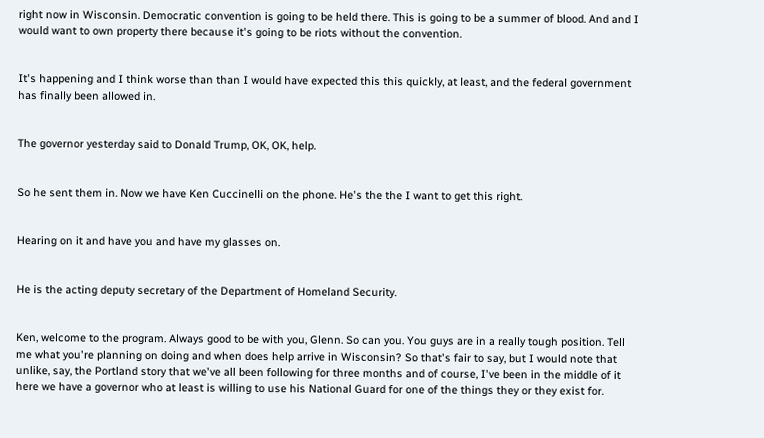right now in Wisconsin. Democratic convention is going to be held there. This is going to be a summer of blood. And and I would want to own property there because it's going to be riots without the convention.


It's happening and I think worse than than I would have expected this this quickly, at least, and the federal government has finally been allowed in.


The governor yesterday said to Donald Trump, OK, OK, help.


So he sent them in. Now we have Ken Cuccinelli on the phone. He's the the I want to get this right.


Hearing on it and have you and have my glasses on.


He is the acting deputy secretary of the Department of Homeland Security.


Ken, welcome to the program. Always good to be with you, Glenn. So can you. You guys are in a really tough position. Tell me what you're planning on doing and when does help arrive in Wisconsin? So that's fair to say, but I would note that unlike, say, the Portland story that we've all been following for three months and of course, I've been in the middle of it here we have a governor who at least is willing to use his National Guard for one of the things they or they exist for.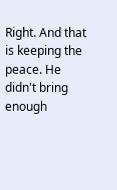Right. And that is keeping the peace. He didn't bring enough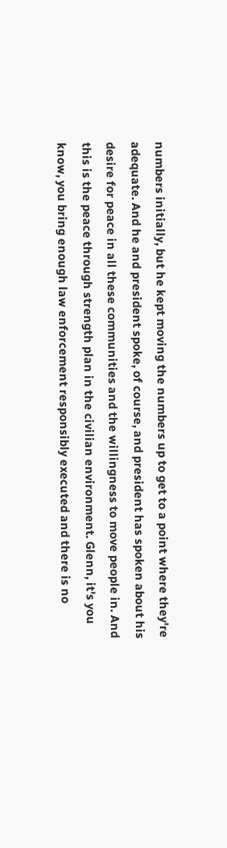numbers initially, but he kept moving the numbers up to get to a point where they're adequate. And he and president spoke, of course, and president has spoken about his desire for peace in all these communities and the willingness to move people in. And this is the peace through strength plan in the civilian environment. Glenn, it's you know, you bring enough law enforcement responsibly executed and there is no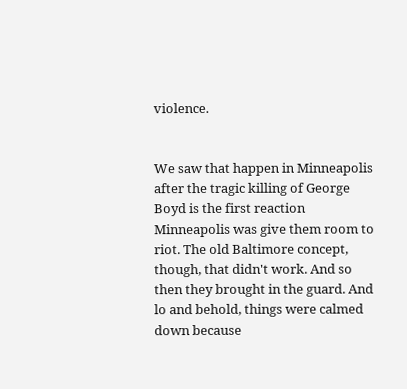violence.


We saw that happen in Minneapolis after the tragic killing of George Boyd is the first reaction Minneapolis was give them room to riot. The old Baltimore concept, though, that didn't work. And so then they brought in the guard. And lo and behold, things were calmed down because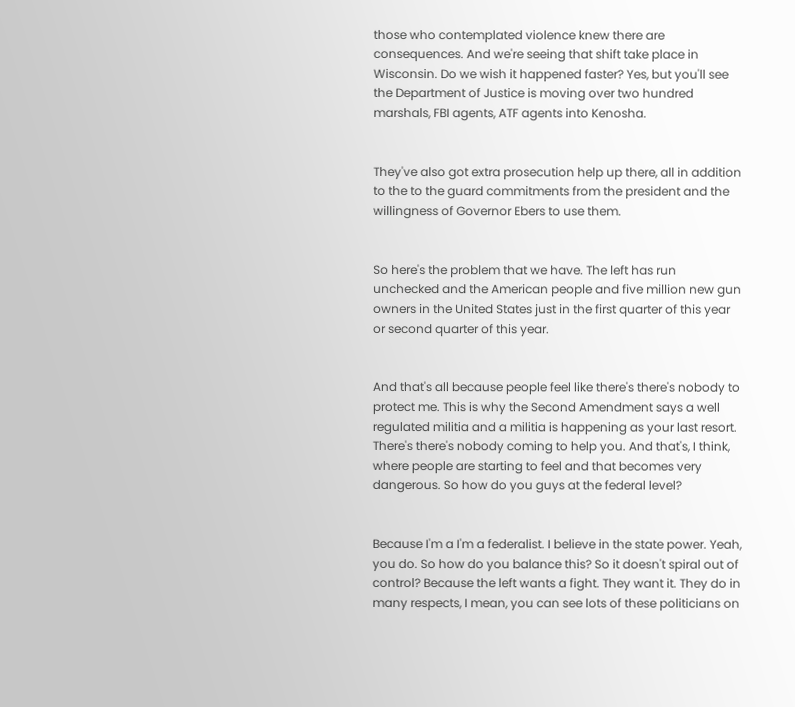those who contemplated violence knew there are consequences. And we're seeing that shift take place in Wisconsin. Do we wish it happened faster? Yes, but you'll see the Department of Justice is moving over two hundred marshals, FBI agents, ATF agents into Kenosha.


They've also got extra prosecution help up there, all in addition to the to the guard commitments from the president and the willingness of Governor Ebers to use them.


So here's the problem that we have. The left has run unchecked and the American people and five million new gun owners in the United States just in the first quarter of this year or second quarter of this year.


And that's all because people feel like there's there's nobody to protect me. This is why the Second Amendment says a well regulated militia and a militia is happening as your last resort. There's there's nobody coming to help you. And that's, I think, where people are starting to feel and that becomes very dangerous. So how do you guys at the federal level?


Because I'm a I'm a federalist. I believe in the state power. Yeah, you do. So how do you balance this? So it doesn't spiral out of control? Because the left wants a fight. They want it. They do in many respects, I mean, you can see lots of these politicians on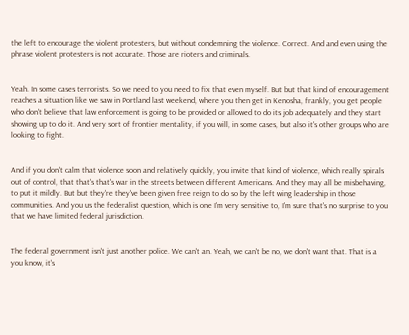the left to encourage the violent protesters, but without condemning the violence. Correct. And and even using the phrase violent protesters is not accurate. Those are rioters and criminals.


Yeah. In some cases terrorists. So we need to you need to fix that even myself. But but that kind of encouragement reaches a situation like we saw in Portland last weekend, where you then get in Kenosha, frankly, you get people who don't believe that law enforcement is going to be provided or allowed to do its job adequately and they start showing up to do it. And very sort of frontier mentality, if you will, in some cases, but also it's other groups who are looking to fight.


And if you don't calm that violence soon and relatively quickly, you invite that kind of violence, which really spirals out of control, that that's that's war in the streets between different Americans. And they may all be misbehaving, to put it mildly. But but they're they've been given free reign to do so by the left wing leadership in those communities. And you us the federalist question, which is one I'm very sensitive to, I'm sure that's no surprise to you that we have limited federal jurisdiction.


The federal government isn't just another police. We can't an. Yeah, we can't be no, we don't want that. That is a you know, it's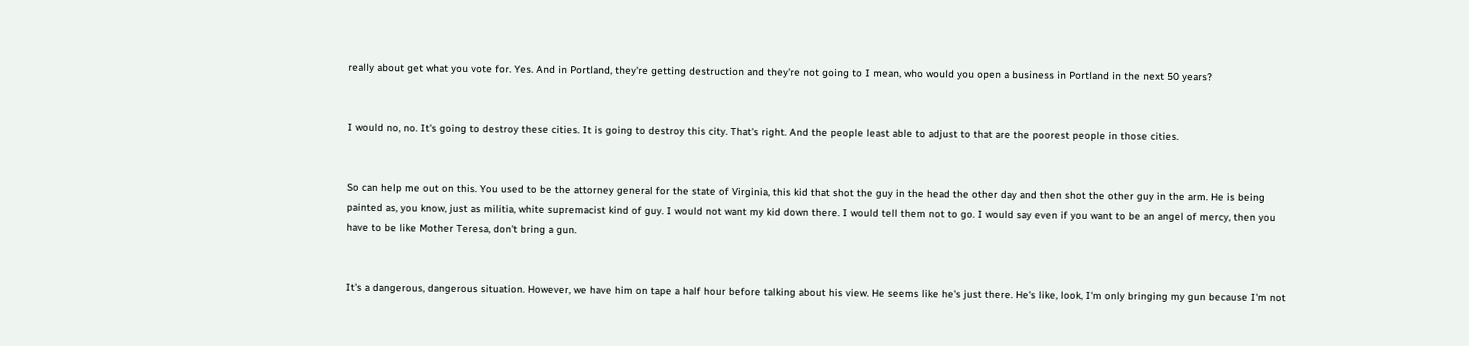really about get what you vote for. Yes. And in Portland, they're getting destruction and they're not going to I mean, who would you open a business in Portland in the next 50 years?


I would no, no. It's going to destroy these cities. It is going to destroy this city. That's right. And the people least able to adjust to that are the poorest people in those cities.


So can help me out on this. You used to be the attorney general for the state of Virginia, this kid that shot the guy in the head the other day and then shot the other guy in the arm. He is being painted as, you know, just as militia, white supremacist kind of guy. I would not want my kid down there. I would tell them not to go. I would say even if you want to be an angel of mercy, then you have to be like Mother Teresa, don't bring a gun.


It's a dangerous, dangerous situation. However, we have him on tape a half hour before talking about his view. He seems like he's just there. He's like, look, I'm only bringing my gun because I'm not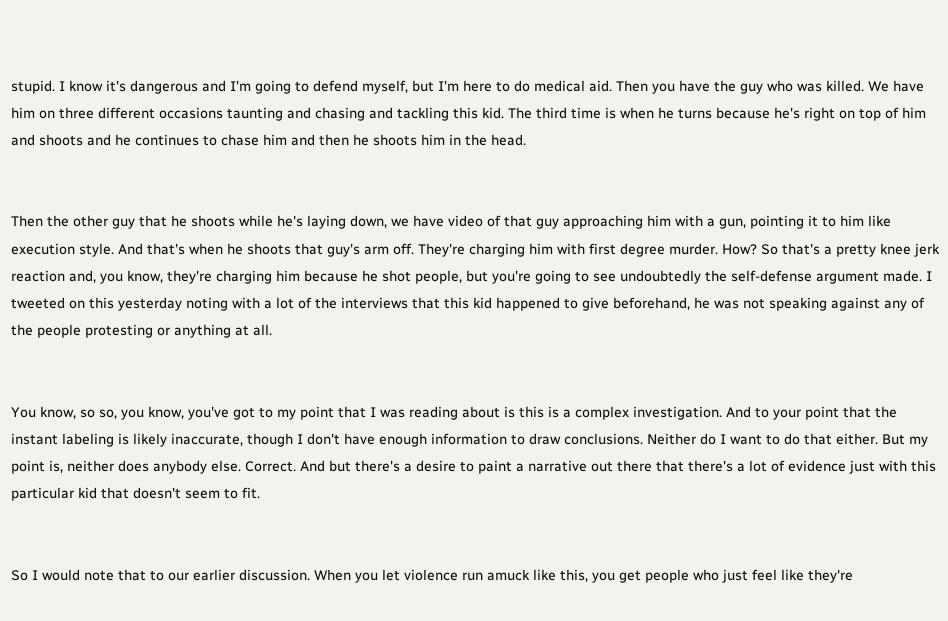stupid. I know it's dangerous and I'm going to defend myself, but I'm here to do medical aid. Then you have the guy who was killed. We have him on three different occasions taunting and chasing and tackling this kid. The third time is when he turns because he's right on top of him and shoots and he continues to chase him and then he shoots him in the head.


Then the other guy that he shoots while he's laying down, we have video of that guy approaching him with a gun, pointing it to him like execution style. And that's when he shoots that guy's arm off. They're charging him with first degree murder. How? So that's a pretty knee jerk reaction and, you know, they're charging him because he shot people, but you're going to see undoubtedly the self-defense argument made. I tweeted on this yesterday noting with a lot of the interviews that this kid happened to give beforehand, he was not speaking against any of the people protesting or anything at all.


You know, so so, you know, you've got to my point that I was reading about is this is a complex investigation. And to your point that the instant labeling is likely inaccurate, though I don't have enough information to draw conclusions. Neither do I want to do that either. But my point is, neither does anybody else. Correct. And but there's a desire to paint a narrative out there that there's a lot of evidence just with this particular kid that doesn't seem to fit.


So I would note that to our earlier discussion. When you let violence run amuck like this, you get people who just feel like they're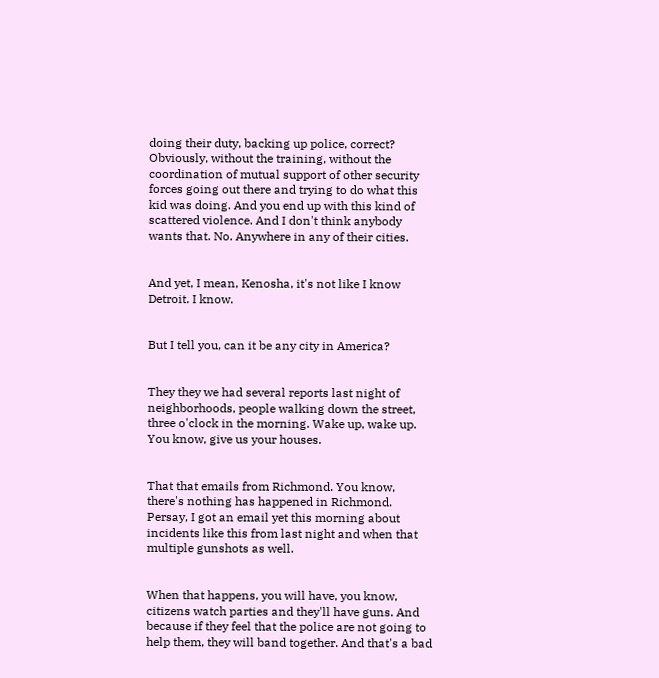doing their duty, backing up police, correct? Obviously, without the training, without the coordination of mutual support of other security forces going out there and trying to do what this kid was doing. And you end up with this kind of scattered violence. And I don't think anybody wants that. No. Anywhere in any of their cities.


And yet, I mean, Kenosha, it's not like I know Detroit. I know.


But I tell you, can it be any city in America?


They they we had several reports last night of neighborhoods, people walking down the street, three o'clock in the morning. Wake up, wake up. You know, give us your houses.


That that emails from Richmond. You know, there's nothing has happened in Richmond. Persay, I got an email yet this morning about incidents like this from last night and when that multiple gunshots as well.


When that happens, you will have, you know, citizens watch parties and they'll have guns. And because if they feel that the police are not going to help them, they will band together. And that's a bad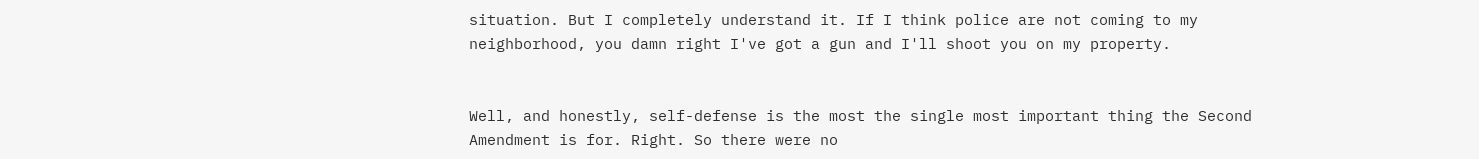situation. But I completely understand it. If I think police are not coming to my neighborhood, you damn right I've got a gun and I'll shoot you on my property.


Well, and honestly, self-defense is the most the single most important thing the Second Amendment is for. Right. So there were no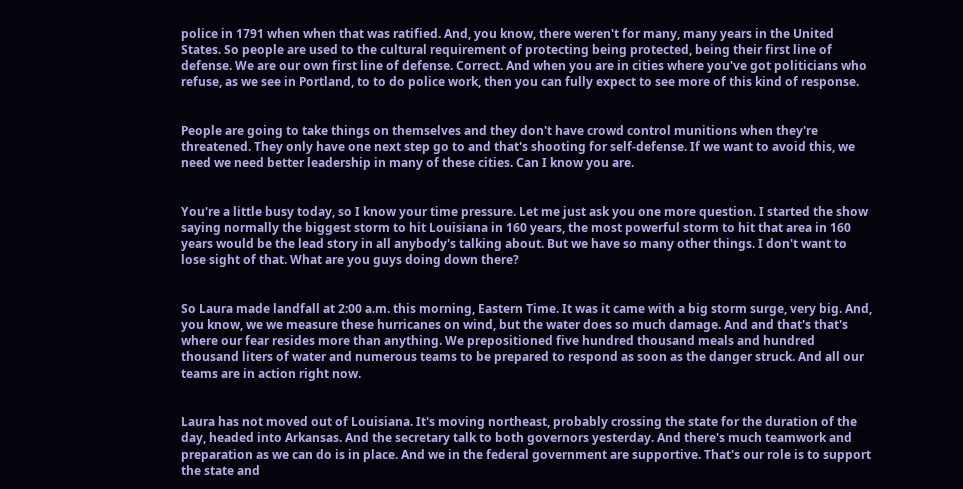police in 1791 when when that was ratified. And, you know, there weren't for many, many years in the United States. So people are used to the cultural requirement of protecting being protected, being their first line of defense. We are our own first line of defense. Correct. And when you are in cities where you've got politicians who refuse, as we see in Portland, to to do police work, then you can fully expect to see more of this kind of response.


People are going to take things on themselves and they don't have crowd control munitions when they're threatened. They only have one next step go to and that's shooting for self-defense. If we want to avoid this, we need we need better leadership in many of these cities. Can I know you are.


You're a little busy today, so I know your time pressure. Let me just ask you one more question. I started the show saying normally the biggest storm to hit Louisiana in 160 years, the most powerful storm to hit that area in 160 years would be the lead story in all anybody's talking about. But we have so many other things. I don't want to lose sight of that. What are you guys doing down there?


So Laura made landfall at 2:00 a.m. this morning, Eastern Time. It was it came with a big storm surge, very big. And, you know, we we measure these hurricanes on wind, but the water does so much damage. And and that's that's where our fear resides more than anything. We prepositioned five hundred thousand meals and hundred thousand liters of water and numerous teams to be prepared to respond as soon as the danger struck. And all our teams are in action right now.


Laura has not moved out of Louisiana. It's moving northeast, probably crossing the state for the duration of the day, headed into Arkansas. And the secretary talk to both governors yesterday. And there's much teamwork and preparation as we can do is in place. And we in the federal government are supportive. That's our role is to support the state and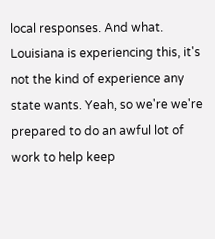local responses. And what. Louisiana is experiencing this, it's not the kind of experience any state wants. Yeah, so we're we're prepared to do an awful lot of work to help keep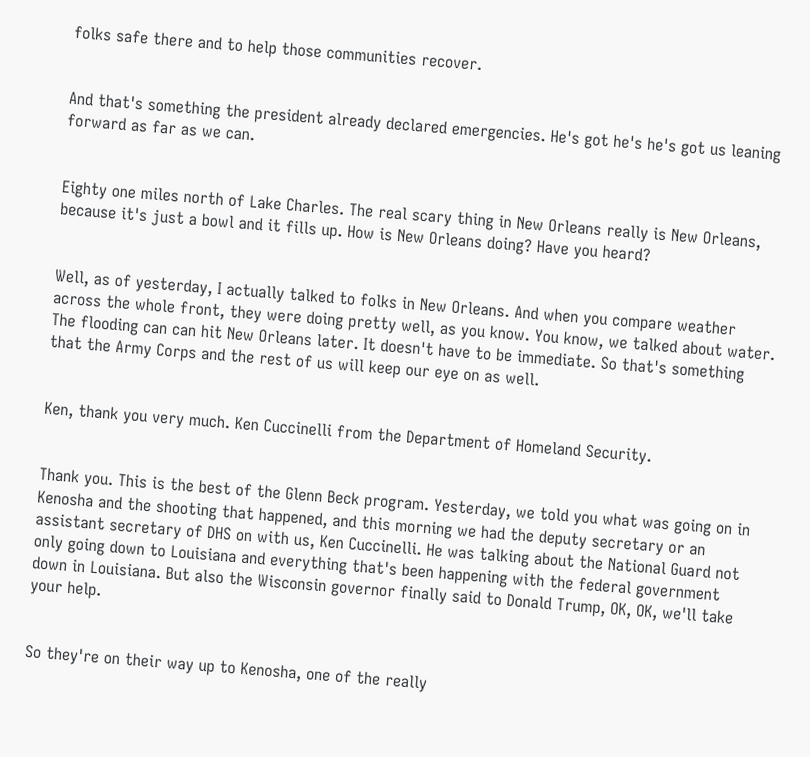folks safe there and to help those communities recover.


And that's something the president already declared emergencies. He's got he's he's got us leaning forward as far as we can.


Eighty one miles north of Lake Charles. The real scary thing in New Orleans really is New Orleans, because it's just a bowl and it fills up. How is New Orleans doing? Have you heard?


Well, as of yesterday, I actually talked to folks in New Orleans. And when you compare weather across the whole front, they were doing pretty well, as you know. You know, we talked about water. The flooding can can hit New Orleans later. It doesn't have to be immediate. So that's something that the Army Corps and the rest of us will keep our eye on as well.


Ken, thank you very much. Ken Cuccinelli from the Department of Homeland Security.


Thank you. This is the best of the Glenn Beck program. Yesterday, we told you what was going on in Kenosha and the shooting that happened, and this morning we had the deputy secretary or an assistant secretary of DHS on with us, Ken Cuccinelli. He was talking about the National Guard not only going down to Louisiana and everything that's been happening with the federal government down in Louisiana. But also the Wisconsin governor finally said to Donald Trump, OK, OK, we'll take your help.


So they're on their way up to Kenosha, one of the really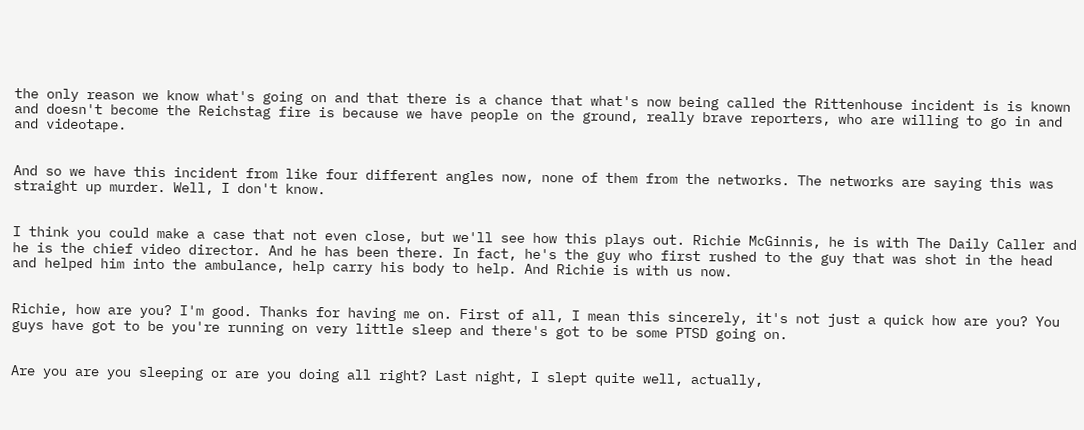the only reason we know what's going on and that there is a chance that what's now being called the Rittenhouse incident is is known and doesn't become the Reichstag fire is because we have people on the ground, really brave reporters, who are willing to go in and and videotape.


And so we have this incident from like four different angles now, none of them from the networks. The networks are saying this was straight up murder. Well, I don't know.


I think you could make a case that not even close, but we'll see how this plays out. Richie McGinnis, he is with The Daily Caller and he is the chief video director. And he has been there. In fact, he's the guy who first rushed to the guy that was shot in the head and helped him into the ambulance, help carry his body to help. And Richie is with us now.


Richie, how are you? I'm good. Thanks for having me on. First of all, I mean this sincerely, it's not just a quick how are you? You guys have got to be you're running on very little sleep and there's got to be some PTSD going on.


Are you are you sleeping or are you doing all right? Last night, I slept quite well, actually,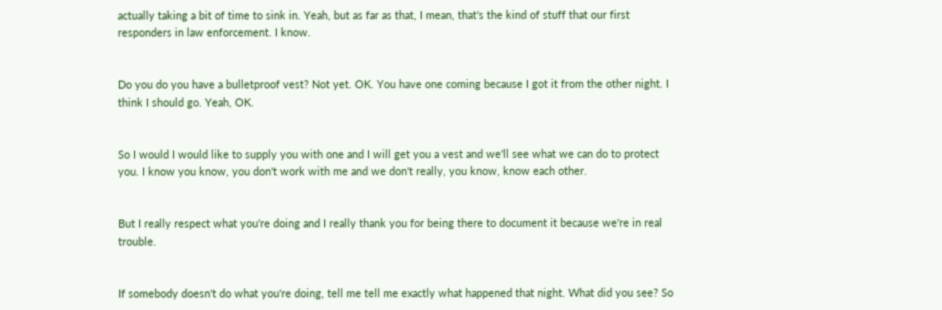actually taking a bit of time to sink in. Yeah, but as far as that, I mean, that's the kind of stuff that our first responders in law enforcement. I know.


Do you do you have a bulletproof vest? Not yet. OK. You have one coming because I got it from the other night. I think I should go. Yeah, OK.


So I would I would like to supply you with one and I will get you a vest and we'll see what we can do to protect you. I know you know, you don't work with me and we don't really, you know, know each other.


But I really respect what you're doing and I really thank you for being there to document it because we're in real trouble.


If somebody doesn't do what you're doing, tell me tell me exactly what happened that night. What did you see? So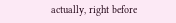actually, right before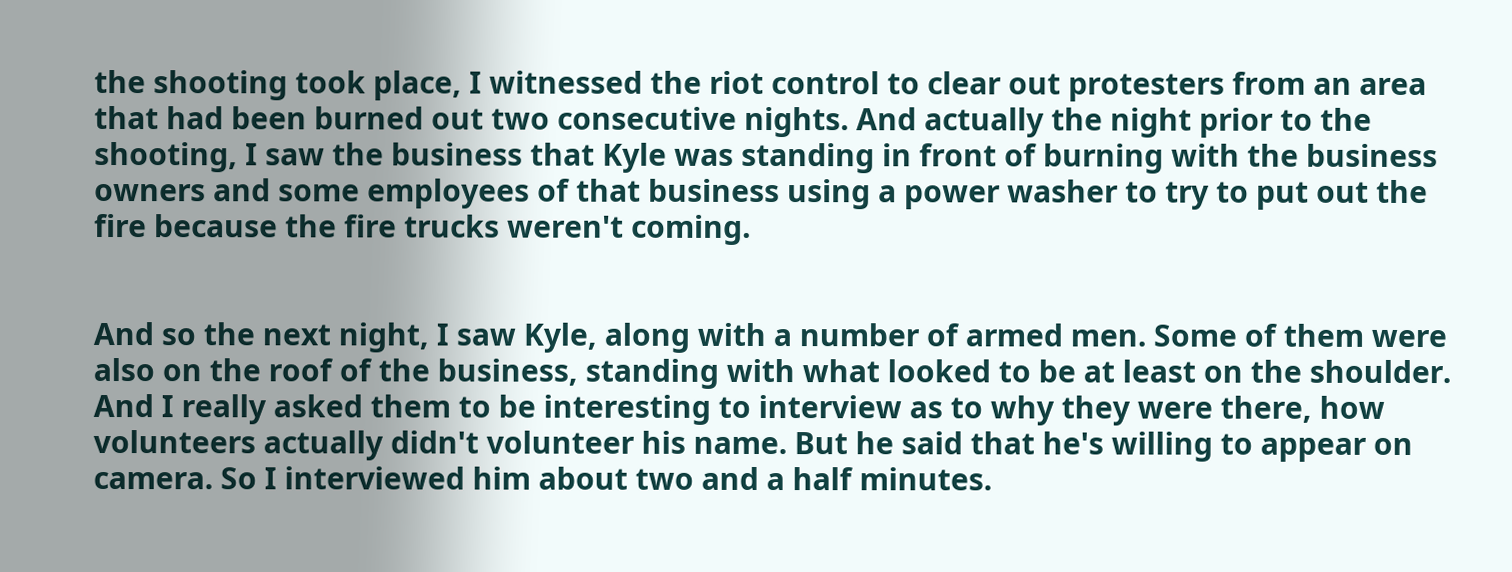the shooting took place, I witnessed the riot control to clear out protesters from an area that had been burned out two consecutive nights. And actually the night prior to the shooting, I saw the business that Kyle was standing in front of burning with the business owners and some employees of that business using a power washer to try to put out the fire because the fire trucks weren't coming.


And so the next night, I saw Kyle, along with a number of armed men. Some of them were also on the roof of the business, standing with what looked to be at least on the shoulder. And I really asked them to be interesting to interview as to why they were there, how volunteers actually didn't volunteer his name. But he said that he's willing to appear on camera. So I interviewed him about two and a half minutes.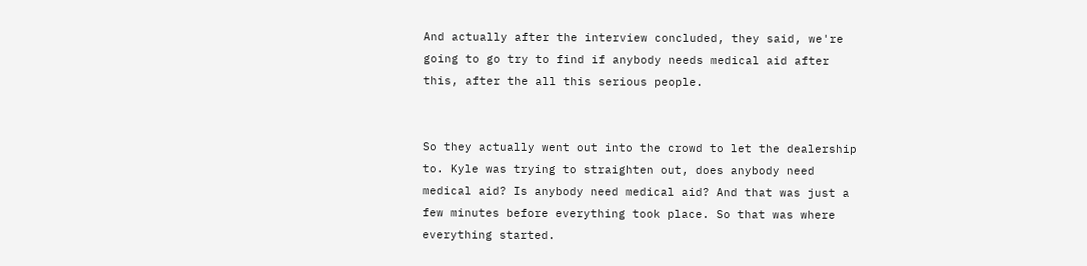And actually after the interview concluded, they said, we're going to go try to find if anybody needs medical aid after this, after the all this serious people.


So they actually went out into the crowd to let the dealership to. Kyle was trying to straighten out, does anybody need medical aid? Is anybody need medical aid? And that was just a few minutes before everything took place. So that was where everything started.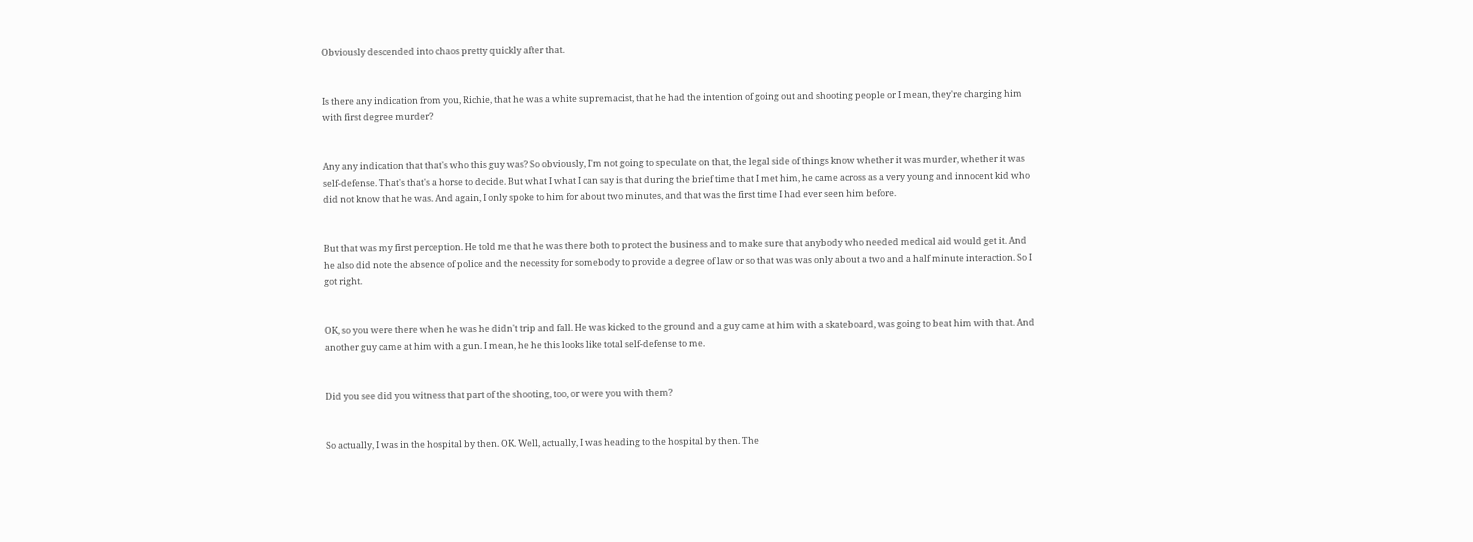Obviously descended into chaos pretty quickly after that.


Is there any indication from you, Richie, that he was a white supremacist, that he had the intention of going out and shooting people or I mean, they're charging him with first degree murder?


Any any indication that that's who this guy was? So obviously, I'm not going to speculate on that, the legal side of things know whether it was murder, whether it was self-defense. That's that's a horse to decide. But what I what I can say is that during the brief time that I met him, he came across as a very young and innocent kid who did not know that he was. And again, I only spoke to him for about two minutes, and that was the first time I had ever seen him before.


But that was my first perception. He told me that he was there both to protect the business and to make sure that anybody who needed medical aid would get it. And he also did note the absence of police and the necessity for somebody to provide a degree of law or so that was was only about a two and a half minute interaction. So I got right.


OK, so you were there when he was he didn't trip and fall. He was kicked to the ground and a guy came at him with a skateboard, was going to beat him with that. And another guy came at him with a gun. I mean, he he this looks like total self-defense to me.


Did you see did you witness that part of the shooting, too, or were you with them?


So actually, I was in the hospital by then. OK. Well, actually, I was heading to the hospital by then. The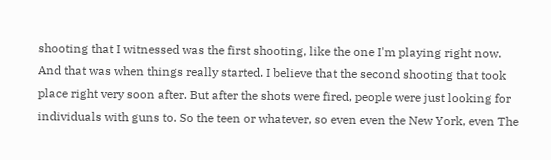shooting that I witnessed was the first shooting, like the one I'm playing right now. And that was when things really started. I believe that the second shooting that took place right very soon after. But after the shots were fired, people were just looking for individuals with guns to. So the teen or whatever, so even even the New York, even The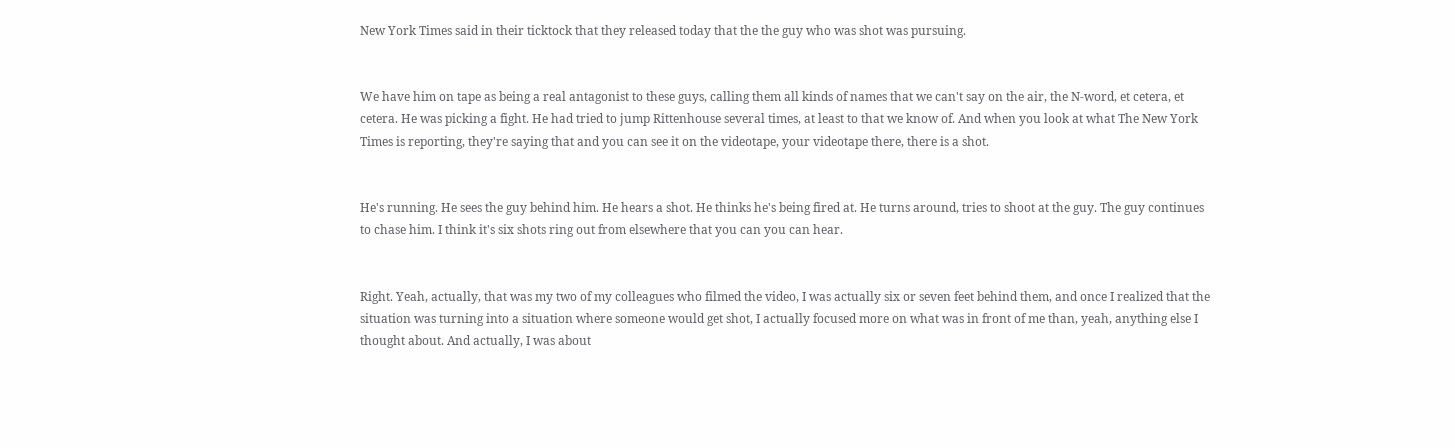New York Times said in their ticktock that they released today that the the guy who was shot was pursuing.


We have him on tape as being a real antagonist to these guys, calling them all kinds of names that we can't say on the air, the N-word, et cetera, et cetera. He was picking a fight. He had tried to jump Rittenhouse several times, at least to that we know of. And when you look at what The New York Times is reporting, they're saying that and you can see it on the videotape, your videotape there, there is a shot.


He's running. He sees the guy behind him. He hears a shot. He thinks he's being fired at. He turns around, tries to shoot at the guy. The guy continues to chase him. I think it's six shots ring out from elsewhere that you can you can hear.


Right. Yeah, actually, that was my two of my colleagues who filmed the video, I was actually six or seven feet behind them, and once I realized that the situation was turning into a situation where someone would get shot, I actually focused more on what was in front of me than, yeah, anything else I thought about. And actually, I was about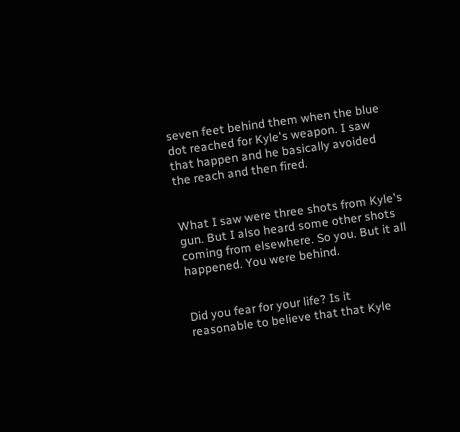seven feet behind them when the blue dot reached for Kyle's weapon. I saw that happen and he basically avoided the reach and then fired.


What I saw were three shots from Kyle's gun. But I also heard some other shots coming from elsewhere. So you. But it all happened. You were behind.


Did you fear for your life? Is it reasonable to believe that that Kyle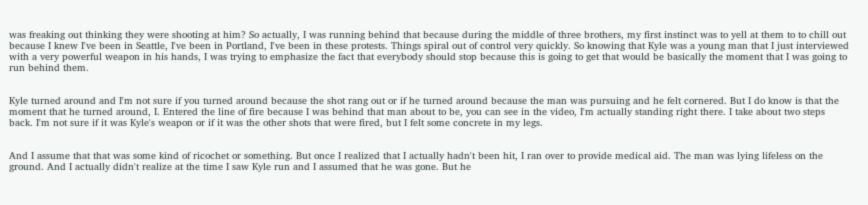was freaking out thinking they were shooting at him? So actually, I was running behind that because during the middle of three brothers, my first instinct was to yell at them to to chill out because I knew I've been in Seattle, I've been in Portland, I've been in these protests. Things spiral out of control very quickly. So knowing that Kyle was a young man that I just interviewed with a very powerful weapon in his hands, I was trying to emphasize the fact that everybody should stop because this is going to get that would be basically the moment that I was going to run behind them.


Kyle turned around and I'm not sure if you turned around because the shot rang out or if he turned around because the man was pursuing and he felt cornered. But I do know is that the moment that he turned around, I. Entered the line of fire because I was behind that man about to be, you can see in the video, I'm actually standing right there. I take about two steps back. I'm not sure if it was Kyle's weapon or if it was the other shots that were fired, but I felt some concrete in my legs.


And I assume that that was some kind of ricochet or something. But once I realized that I actually hadn't been hit, I ran over to provide medical aid. The man was lying lifeless on the ground. And I actually didn't realize at the time I saw Kyle run and I assumed that he was gone. But he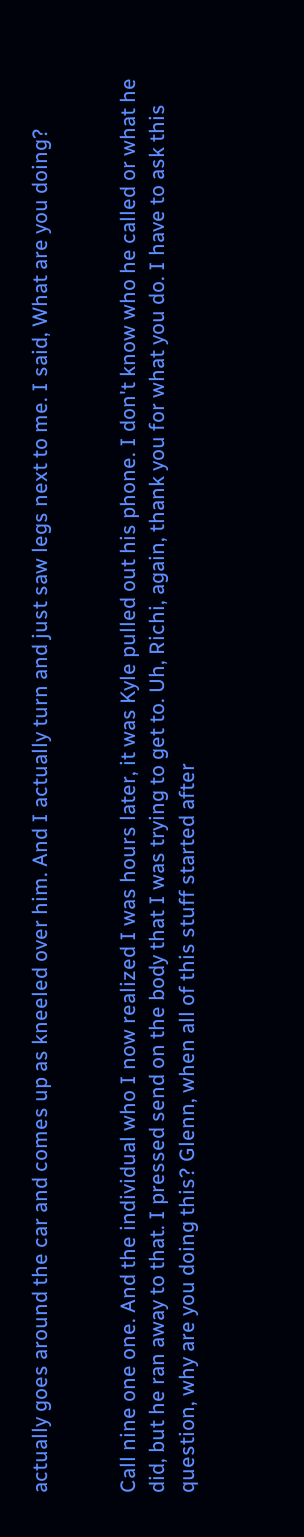actually goes around the car and comes up as kneeled over him. And I actually turn and just saw legs next to me. I said, What are you doing?


Call nine one one. And the individual who I now realized I was hours later, it was Kyle pulled out his phone. I don't know who he called or what he did, but he ran away to that. I pressed send on the body that I was trying to get to. Uh, Richi, again, thank you for what you do. I have to ask this question, why are you doing this? Glenn, when all of this stuff started after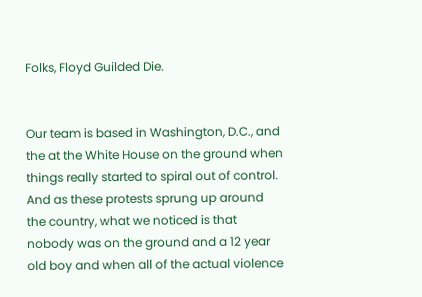Folks, Floyd Guilded Die.


Our team is based in Washington, D.C., and the at the White House on the ground when things really started to spiral out of control. And as these protests sprung up around the country, what we noticed is that nobody was on the ground and a 12 year old boy and when all of the actual violence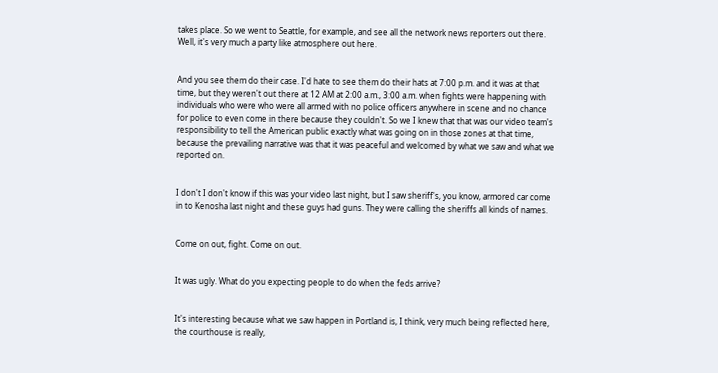takes place. So we went to Seattle, for example, and see all the network news reporters out there. Well, it's very much a party like atmosphere out here.


And you see them do their case. I'd hate to see them do their hats at 7:00 p.m. and it was at that time, but they weren't out there at 12 AM at 2:00 a.m., 3:00 a.m. when fights were happening with individuals who were who were all armed with no police officers anywhere in scene and no chance for police to even come in there because they couldn't. So we I knew that that was our video team's responsibility to tell the American public exactly what was going on in those zones at that time, because the prevailing narrative was that it was peaceful and welcomed by what we saw and what we reported on.


I don't I don't know if this was your video last night, but I saw sheriff's, you know, armored car come in to Kenosha last night and these guys had guns. They were calling the sheriffs all kinds of names.


Come on out, fight. Come on out.


It was ugly. What do you expecting people to do when the feds arrive?


It's interesting because what we saw happen in Portland is, I think, very much being reflected here, the courthouse is really,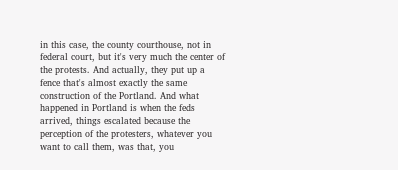in this case, the county courthouse, not in federal court, but it's very much the center of the protests. And actually, they put up a fence that's almost exactly the same construction of the Portland. And what happened in Portland is when the feds arrived, things escalated because the perception of the protesters, whatever you want to call them, was that, you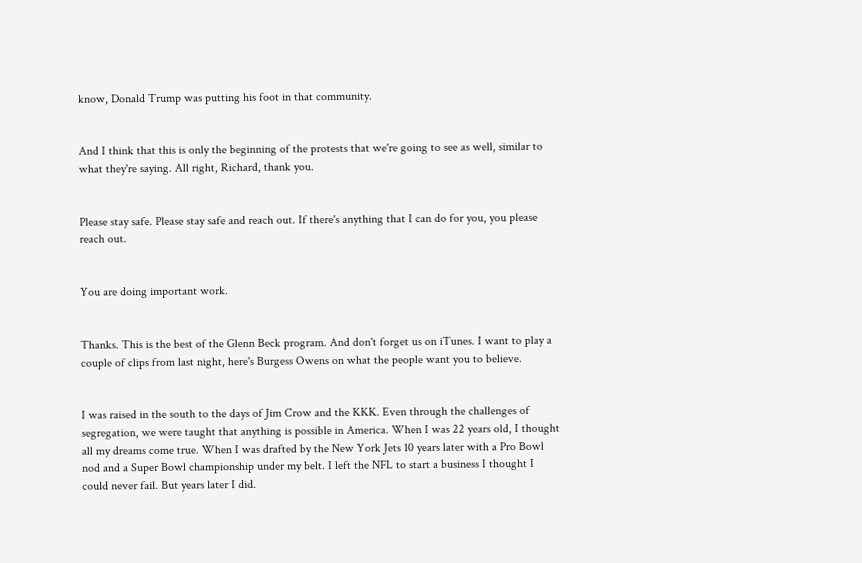know, Donald Trump was putting his foot in that community.


And I think that this is only the beginning of the protests that we're going to see as well, similar to what they're saying. All right, Richard, thank you.


Please stay safe. Please stay safe and reach out. If there's anything that I can do for you, you please reach out.


You are doing important work.


Thanks. This is the best of the Glenn Beck program. And don't forget us on iTunes. I want to play a couple of clips from last night, here's Burgess Owens on what the people want you to believe.


I was raised in the south to the days of Jim Crow and the KKK. Even through the challenges of segregation, we were taught that anything is possible in America. When I was 22 years old, I thought all my dreams come true. When I was drafted by the New York Jets 10 years later with a Pro Bowl nod and a Super Bowl championship under my belt. I left the NFL to start a business I thought I could never fail. But years later I did.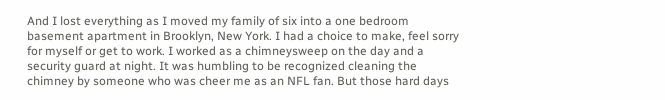And I lost everything as I moved my family of six into a one bedroom basement apartment in Brooklyn, New York. I had a choice to make, feel sorry for myself or get to work. I worked as a chimneysweep on the day and a security guard at night. It was humbling to be recognized cleaning the chimney by someone who was cheer me as an NFL fan. But those hard days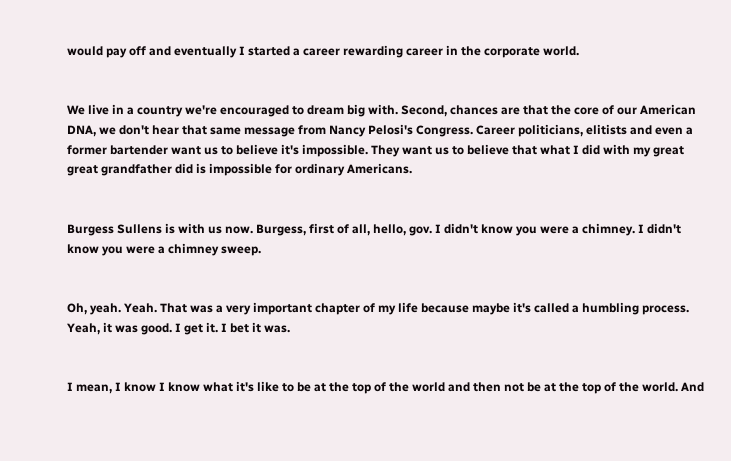would pay off and eventually I started a career rewarding career in the corporate world.


We live in a country we're encouraged to dream big with. Second, chances are that the core of our American DNA, we don't hear that same message from Nancy Pelosi's Congress. Career politicians, elitists and even a former bartender want us to believe it's impossible. They want us to believe that what I did with my great great grandfather did is impossible for ordinary Americans.


Burgess Sullens is with us now. Burgess, first of all, hello, gov. I didn't know you were a chimney. I didn't know you were a chimney sweep.


Oh, yeah. Yeah. That was a very important chapter of my life because maybe it's called a humbling process. Yeah, it was good. I get it. I bet it was.


I mean, I know I know what it's like to be at the top of the world and then not be at the top of the world. And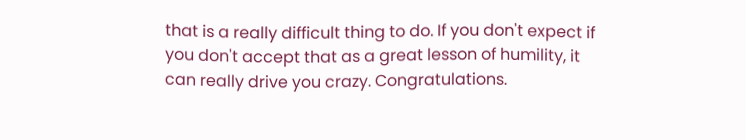that is a really difficult thing to do. If you don't expect if you don't accept that as a great lesson of humility, it can really drive you crazy. Congratulations.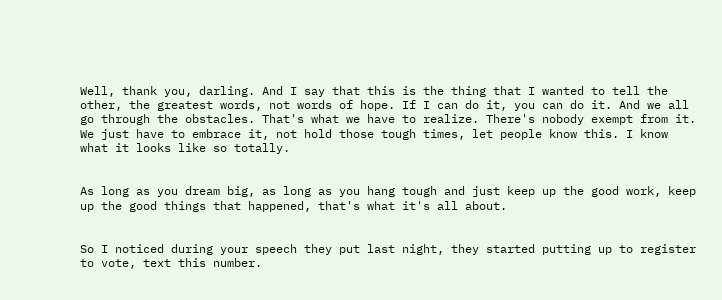Well, thank you, darling. And I say that this is the thing that I wanted to tell the other, the greatest words, not words of hope. If I can do it, you can do it. And we all go through the obstacles. That's what we have to realize. There's nobody exempt from it. We just have to embrace it, not hold those tough times, let people know this. I know what it looks like so totally.


As long as you dream big, as long as you hang tough and just keep up the good work, keep up the good things that happened, that's what it's all about.


So I noticed during your speech they put last night, they started putting up to register to vote, text this number.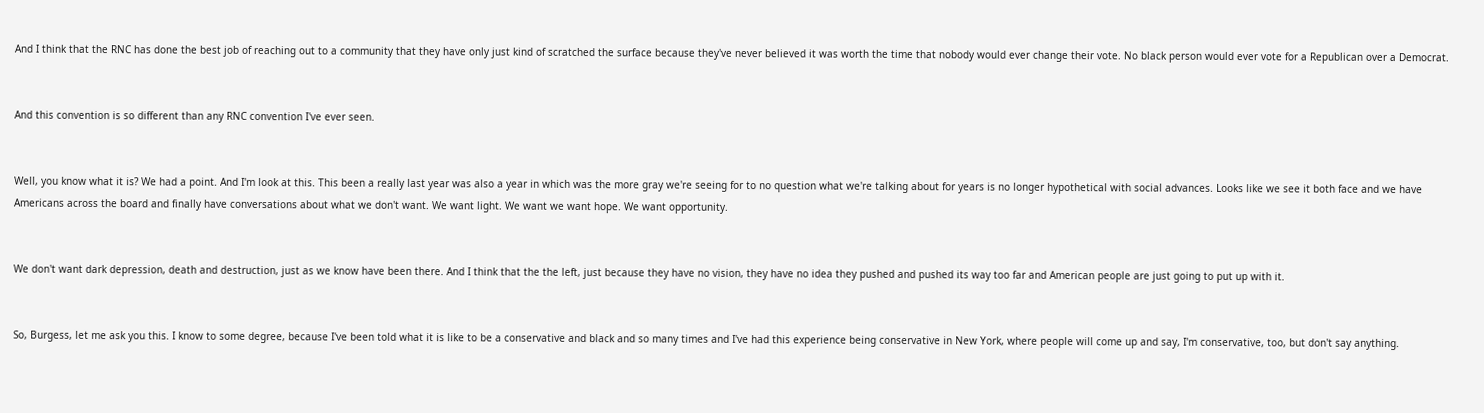And I think that the RNC has done the best job of reaching out to a community that they have only just kind of scratched the surface because they've never believed it was worth the time that nobody would ever change their vote. No black person would ever vote for a Republican over a Democrat.


And this convention is so different than any RNC convention I've ever seen.


Well, you know what it is? We had a point. And I'm look at this. This been a really last year was also a year in which was the more gray we're seeing for to no question what we're talking about for years is no longer hypothetical with social advances. Looks like we see it both face and we have Americans across the board and finally have conversations about what we don't want. We want light. We want we want hope. We want opportunity.


We don't want dark depression, death and destruction, just as we know have been there. And I think that the the left, just because they have no vision, they have no idea they pushed and pushed its way too far and American people are just going to put up with it.


So, Burgess, let me ask you this. I know to some degree, because I've been told what it is like to be a conservative and black and so many times and I've had this experience being conservative in New York, where people will come up and say, I'm conservative, too, but don't say anything.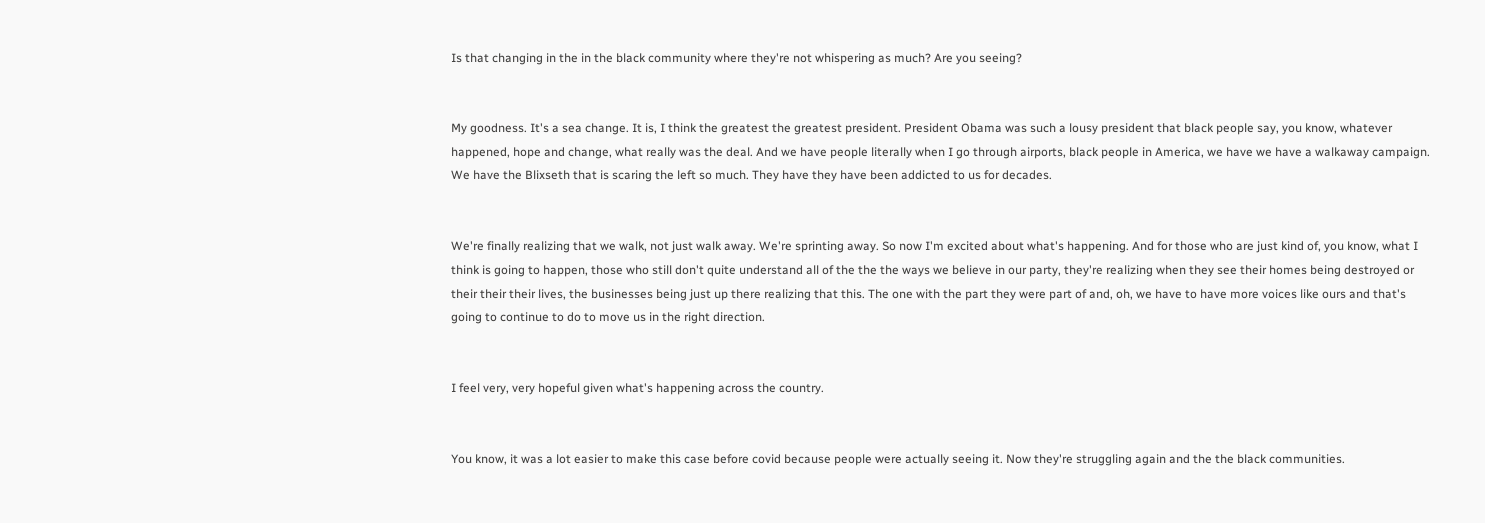Is that changing in the in the black community where they're not whispering as much? Are you seeing?


My goodness. It's a sea change. It is, I think the greatest the greatest president. President Obama was such a lousy president that black people say, you know, whatever happened, hope and change, what really was the deal. And we have people literally when I go through airports, black people in America, we have we have a walkaway campaign. We have the Blixseth that is scaring the left so much. They have they have been addicted to us for decades.


We're finally realizing that we walk, not just walk away. We're sprinting away. So now I'm excited about what's happening. And for those who are just kind of, you know, what I think is going to happen, those who still don't quite understand all of the the the ways we believe in our party, they're realizing when they see their homes being destroyed or their their their lives, the businesses being just up there realizing that this. The one with the part they were part of and, oh, we have to have more voices like ours and that's going to continue to do to move us in the right direction.


I feel very, very hopeful given what's happening across the country.


You know, it was a lot easier to make this case before covid because people were actually seeing it. Now they're struggling again and the the black communities.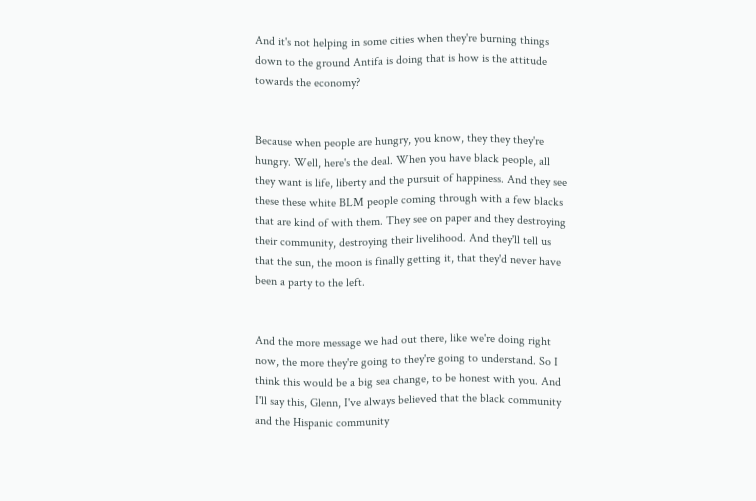And it's not helping in some cities when they're burning things down to the ground Antifa is doing that is how is the attitude towards the economy?


Because when people are hungry, you know, they they they're hungry. Well, here's the deal. When you have black people, all they want is life, liberty and the pursuit of happiness. And they see these these white BLM people coming through with a few blacks that are kind of with them. They see on paper and they destroying their community, destroying their livelihood. And they'll tell us that the sun, the moon is finally getting it, that they'd never have been a party to the left.


And the more message we had out there, like we're doing right now, the more they're going to they're going to understand. So I think this would be a big sea change, to be honest with you. And I'll say this, Glenn, I've always believed that the black community and the Hispanic community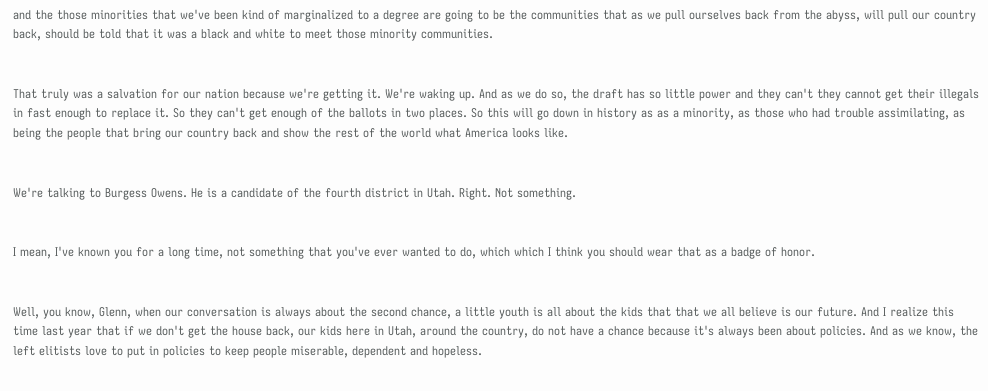and the those minorities that we've been kind of marginalized to a degree are going to be the communities that as we pull ourselves back from the abyss, will pull our country back, should be told that it was a black and white to meet those minority communities.


That truly was a salvation for our nation because we're getting it. We're waking up. And as we do so, the draft has so little power and they can't they cannot get their illegals in fast enough to replace it. So they can't get enough of the ballots in two places. So this will go down in history as as a minority, as those who had trouble assimilating, as being the people that bring our country back and show the rest of the world what America looks like.


We're talking to Burgess Owens. He is a candidate of the fourth district in Utah. Right. Not something.


I mean, I've known you for a long time, not something that you've ever wanted to do, which which I think you should wear that as a badge of honor.


Well, you know, Glenn, when our conversation is always about the second chance, a little youth is all about the kids that that we all believe is our future. And I realize this time last year that if we don't get the house back, our kids here in Utah, around the country, do not have a chance because it's always been about policies. And as we know, the left elitists love to put in policies to keep people miserable, dependent and hopeless.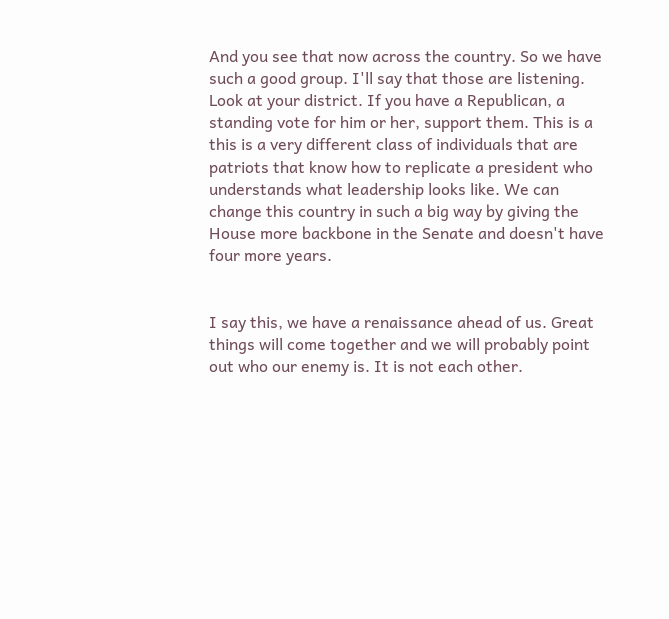And you see that now across the country. So we have such a good group. I'll say that those are listening. Look at your district. If you have a Republican, a standing vote for him or her, support them. This is a this is a very different class of individuals that are patriots that know how to replicate a president who understands what leadership looks like. We can change this country in such a big way by giving the House more backbone in the Senate and doesn't have four more years.


I say this, we have a renaissance ahead of us. Great things will come together and we will probably point out who our enemy is. It is not each other.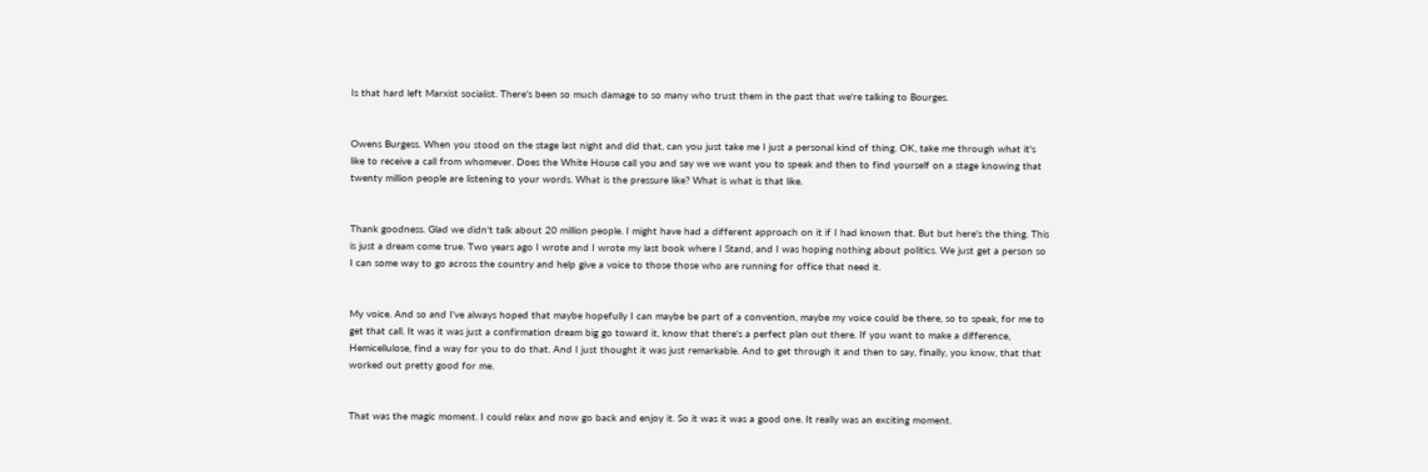Is that hard left Marxist socialist. There's been so much damage to so many who trust them in the past that we're talking to Bourges.


Owens Burgess. When you stood on the stage last night and did that, can you just take me I just a personal kind of thing. OK, take me through what it's like to receive a call from whomever. Does the White House call you and say we we want you to speak and then to find yourself on a stage knowing that twenty million people are listening to your words. What is the pressure like? What is what is that like.


Thank goodness. Glad we didn't talk about 20 million people. I might have had a different approach on it if I had known that. But but here's the thing. This is just a dream come true. Two years ago I wrote and I wrote my last book where I Stand, and I was hoping nothing about politics. We just get a person so I can some way to go across the country and help give a voice to those those who are running for office that need it.


My voice. And so and I've always hoped that maybe hopefully I can maybe be part of a convention, maybe my voice could be there, so to speak, for me to get that call. It was it was just a confirmation dream big go toward it, know that there's a perfect plan out there. If you want to make a difference, Hemicellulose, find a way for you to do that. And I just thought it was just remarkable. And to get through it and then to say, finally, you know, that that worked out pretty good for me.


That was the magic moment. I could relax and now go back and enjoy it. So it was it was a good one. It really was an exciting moment.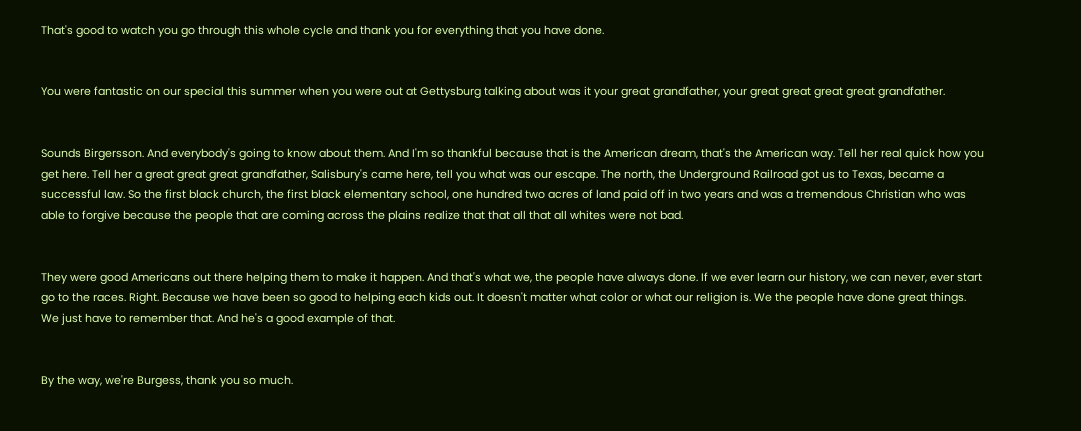That's good to watch you go through this whole cycle and thank you for everything that you have done.


You were fantastic on our special this summer when you were out at Gettysburg talking about was it your great grandfather, your great great great great grandfather.


Sounds Birgersson. And everybody's going to know about them. And I'm so thankful because that is the American dream, that's the American way. Tell her real quick how you get here. Tell her a great great great grandfather, Salisbury's came here, tell you what was our escape. The north, the Underground Railroad got us to Texas, became a successful law. So the first black church, the first black elementary school, one hundred two acres of land paid off in two years and was a tremendous Christian who was able to forgive because the people that are coming across the plains realize that that all that all whites were not bad.


They were good Americans out there helping them to make it happen. And that's what we, the people have always done. If we ever learn our history, we can never, ever start go to the races. Right. Because we have been so good to helping each kids out. It doesn't matter what color or what our religion is. We the people have done great things. We just have to remember that. And he's a good example of that.


By the way, we're Burgess, thank you so much.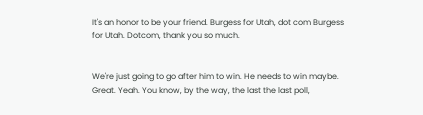It's an honor to be your friend. Burgess for Utah, dot com Burgess for Utah. Dotcom, thank you so much.


We're just going to go after him to win. He needs to win maybe. Great. Yeah. You know, by the way, the last the last poll,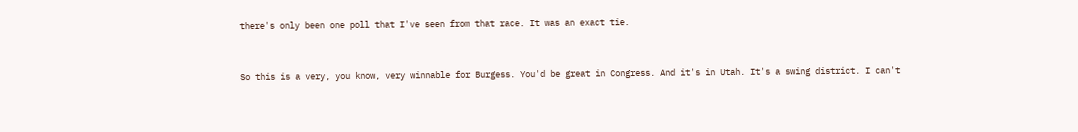there's only been one poll that I've seen from that race. It was an exact tie.


So this is a very, you know, very winnable for Burgess. You'd be great in Congress. And it's in Utah. It's a swing district. I can't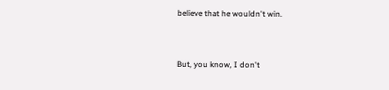believe that he wouldn't win.


But, you know, I don't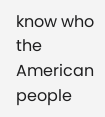know who the American people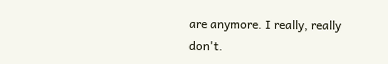are anymore. I really, really don't.